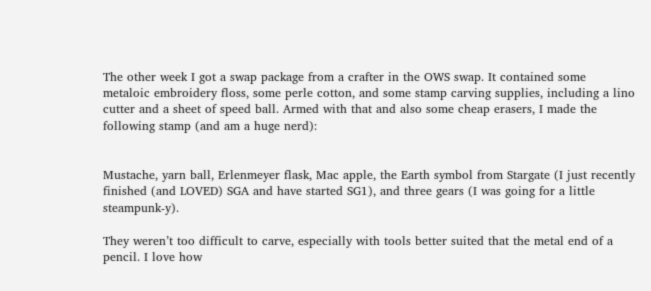The other week I got a swap package from a crafter in the OWS swap. It contained some metaloic embroidery floss, some perle cotton, and some stamp carving supplies, including a lino cutter and a sheet of speed ball. Armed with that and also some cheap erasers, I made the following stamp (and am a huge nerd):


Mustache, yarn ball, Erlenmeyer flask, Mac apple, the Earth symbol from Stargate (I just recently finished (and LOVED) SGA and have started SG1), and three gears (I was going for a little steampunk-y).

They weren’t too difficult to carve, especially with tools better suited that the metal end of a pencil. I love how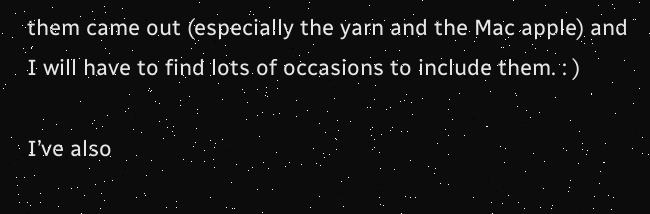them came out (especially the yarn and the Mac apple) and I will have to find lots of occasions to include them. : )

I’ve also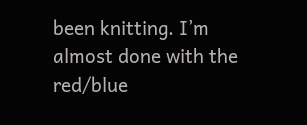been knitting. I’m almost done with the red/blue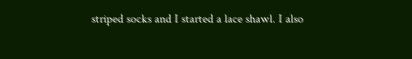striped socks and I started a lace shawl. I also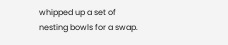whipped up a set of nesting bowls for a swap.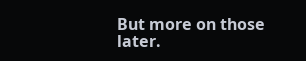But more on those later.